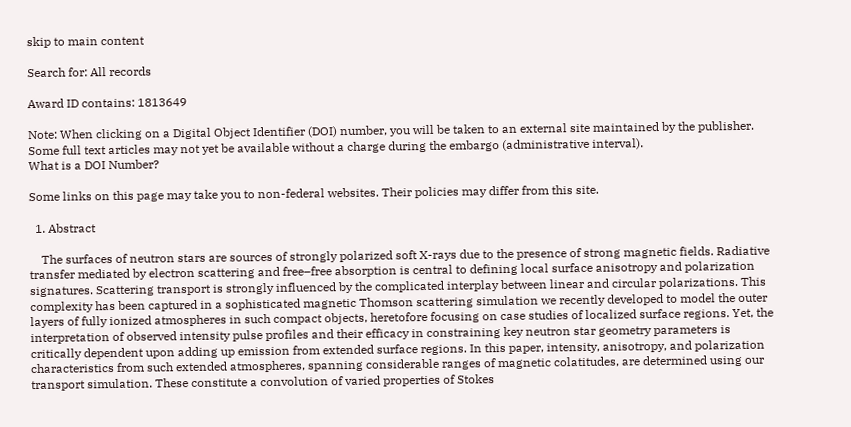skip to main content

Search for: All records

Award ID contains: 1813649

Note: When clicking on a Digital Object Identifier (DOI) number, you will be taken to an external site maintained by the publisher. Some full text articles may not yet be available without a charge during the embargo (administrative interval).
What is a DOI Number?

Some links on this page may take you to non-federal websites. Their policies may differ from this site.

  1. Abstract

    The surfaces of neutron stars are sources of strongly polarized soft X-rays due to the presence of strong magnetic fields. Radiative transfer mediated by electron scattering and free–free absorption is central to defining local surface anisotropy and polarization signatures. Scattering transport is strongly influenced by the complicated interplay between linear and circular polarizations. This complexity has been captured in a sophisticated magnetic Thomson scattering simulation we recently developed to model the outer layers of fully ionized atmospheres in such compact objects, heretofore focusing on case studies of localized surface regions. Yet, the interpretation of observed intensity pulse profiles and their efficacy in constraining key neutron star geometry parameters is critically dependent upon adding up emission from extended surface regions. In this paper, intensity, anisotropy, and polarization characteristics from such extended atmospheres, spanning considerable ranges of magnetic colatitudes, are determined using our transport simulation. These constitute a convolution of varied properties of Stokes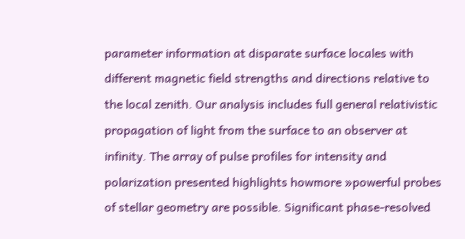parameter information at disparate surface locales with different magnetic field strengths and directions relative to the local zenith. Our analysis includes full general relativistic propagation of light from the surface to an observer at infinity. The array of pulse profiles for intensity and polarization presented highlights howmore »powerful probes of stellar geometry are possible. Significant phase-resolved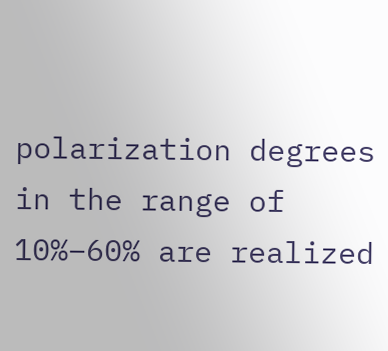polarization degrees in the range of 10%–60% are realized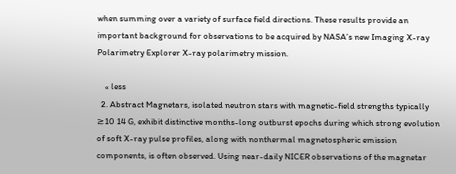when summing over a variety of surface field directions. These results provide an important background for observations to be acquired by NASA’s new Imaging X-ray Polarimetry Explorer X-ray polarimetry mission.

    « less
  2. Abstract Magnetars, isolated neutron stars with magnetic-field strengths typically ≳10 14 G, exhibit distinctive months-long outburst epochs during which strong evolution of soft X-ray pulse profiles, along with nonthermal magnetospheric emission components, is often observed. Using near-daily NICER observations of the magnetar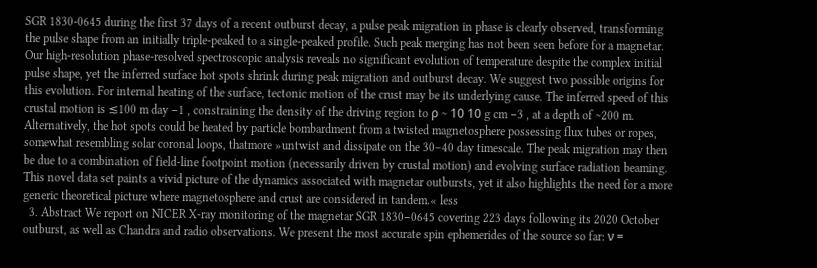SGR 1830-0645 during the first 37 days of a recent outburst decay, a pulse peak migration in phase is clearly observed, transforming the pulse shape from an initially triple-peaked to a single-peaked profile. Such peak merging has not been seen before for a magnetar. Our high-resolution phase-resolved spectroscopic analysis reveals no significant evolution of temperature despite the complex initial pulse shape, yet the inferred surface hot spots shrink during peak migration and outburst decay. We suggest two possible origins for this evolution. For internal heating of the surface, tectonic motion of the crust may be its underlying cause. The inferred speed of this crustal motion is ≲100 m day −1 , constraining the density of the driving region to ρ ∼ 10 10 g cm −3 , at a depth of ∼200 m. Alternatively, the hot spots could be heated by particle bombardment from a twisted magnetosphere possessing flux tubes or ropes, somewhat resembling solar coronal loops, thatmore »untwist and dissipate on the 30–40 day timescale. The peak migration may then be due to a combination of field-line footpoint motion (necessarily driven by crustal motion) and evolving surface radiation beaming. This novel data set paints a vivid picture of the dynamics associated with magnetar outbursts, yet it also highlights the need for a more generic theoretical picture where magnetosphere and crust are considered in tandem.« less
  3. Abstract We report on NICER X-ray monitoring of the magnetar SGR 1830−0645 covering 223 days following its 2020 October outburst, as well as Chandra and radio observations. We present the most accurate spin ephemerides of the source so far: ν =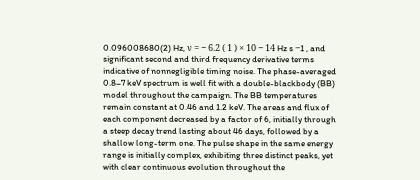0.096008680(2) Hz, ν = − 6.2 ( 1 ) × 10 − 14 Hz s −1 , and significant second and third frequency derivative terms indicative of nonnegligible timing noise. The phase-averaged 0.8–7 keV spectrum is well fit with a double-blackbody (BB) model throughout the campaign. The BB temperatures remain constant at 0.46 and 1.2 keV. The areas and flux of each component decreased by a factor of 6, initially through a steep decay trend lasting about 46 days, followed by a shallow long-term one. The pulse shape in the same energy range is initially complex, exhibiting three distinct peaks, yet with clear continuous evolution throughout the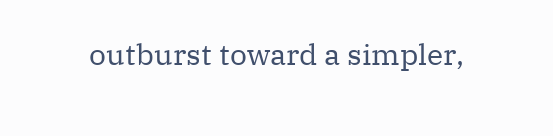outburst toward a simpler,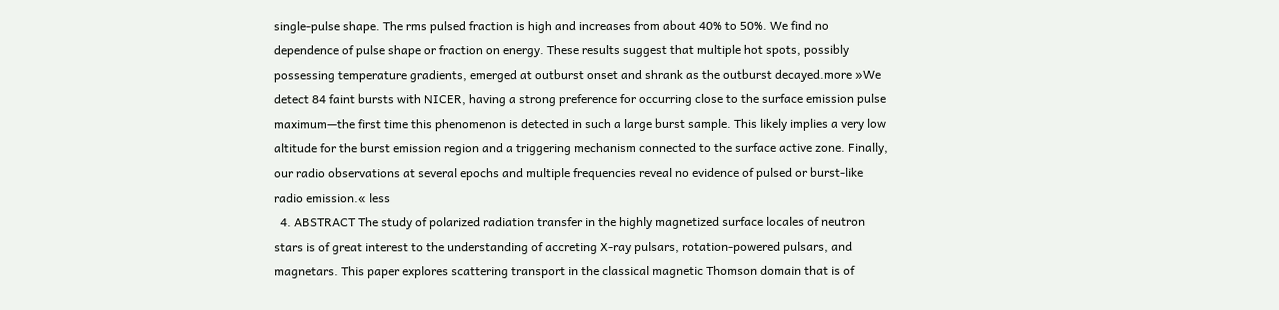single-pulse shape. The rms pulsed fraction is high and increases from about 40% to 50%. We find no dependence of pulse shape or fraction on energy. These results suggest that multiple hot spots, possibly possessing temperature gradients, emerged at outburst onset and shrank as the outburst decayed.more »We detect 84 faint bursts with NICER, having a strong preference for occurring close to the surface emission pulse maximum—the first time this phenomenon is detected in such a large burst sample. This likely implies a very low altitude for the burst emission region and a triggering mechanism connected to the surface active zone. Finally, our radio observations at several epochs and multiple frequencies reveal no evidence of pulsed or burst-like radio emission.« less
  4. ABSTRACT The study of polarized radiation transfer in the highly magnetized surface locales of neutron stars is of great interest to the understanding of accreting X-ray pulsars, rotation-powered pulsars, and magnetars. This paper explores scattering transport in the classical magnetic Thomson domain that is of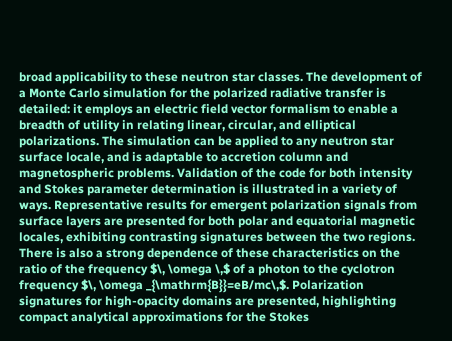broad applicability to these neutron star classes. The development of a Monte Carlo simulation for the polarized radiative transfer is detailed: it employs an electric field vector formalism to enable a breadth of utility in relating linear, circular, and elliptical polarizations. The simulation can be applied to any neutron star surface locale, and is adaptable to accretion column and magnetospheric problems. Validation of the code for both intensity and Stokes parameter determination is illustrated in a variety of ways. Representative results for emergent polarization signals from surface layers are presented for both polar and equatorial magnetic locales, exhibiting contrasting signatures between the two regions. There is also a strong dependence of these characteristics on the ratio of the frequency $\, \omega \,$ of a photon to the cyclotron frequency $\, \omega _{\mathrm{B}}=eB/mc\,$. Polarization signatures for high-opacity domains are presented, highlighting compact analytical approximations for the Stokes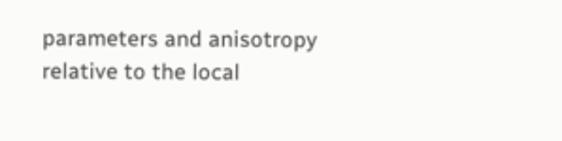parameters and anisotropy relative to the local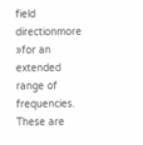field directionmore »for an extended range of frequencies. These are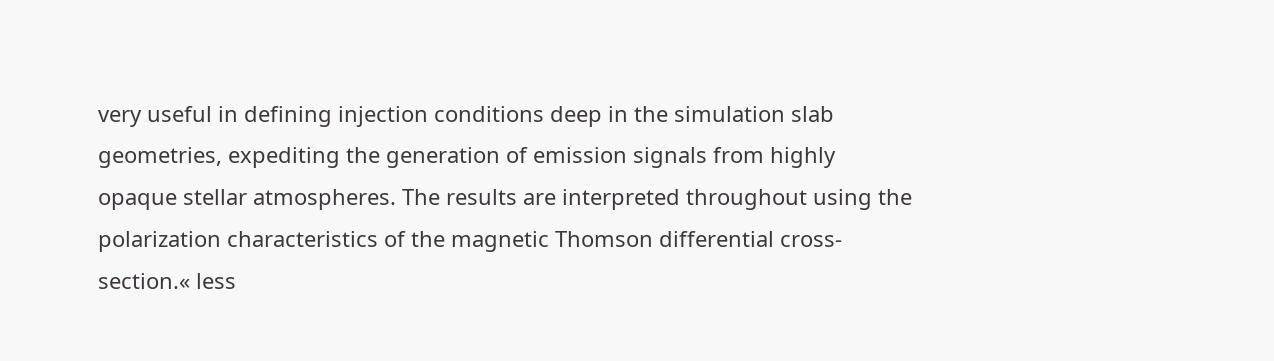very useful in defining injection conditions deep in the simulation slab geometries, expediting the generation of emission signals from highly opaque stellar atmospheres. The results are interpreted throughout using the polarization characteristics of the magnetic Thomson differential cross-section.« less